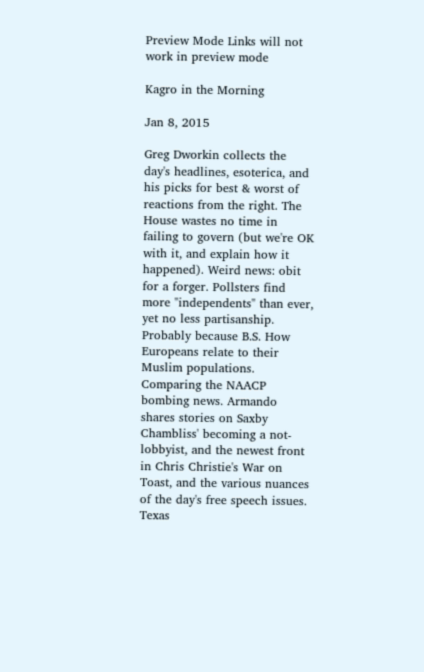Preview Mode Links will not work in preview mode

Kagro in the Morning

Jan 8, 2015

Greg Dworkin collects the day's headlines, esoterica, and his picks for best & worst of reactions from the right. The House wastes no time in failing to govern (but we're OK with it, and explain how it happened). Weird news: obit for a forger. Pollsters find more "independents" than ever, yet no less partisanship. Probably because B.S. How Europeans relate to their Muslim populations. Comparing the NAACP bombing news. Armando shares stories on Saxby Chambliss' becoming a not-lobbyist, and the newest front in Chris Christie's War on Toast, and the various nuances of the day's free speech issues. Texas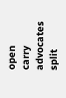open carry advocates split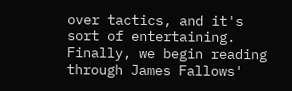over tactics, and it's sort of entertaining. Finally, we begin reading through James Fallows'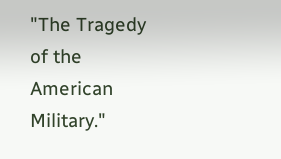"The Tragedy of the American Military."